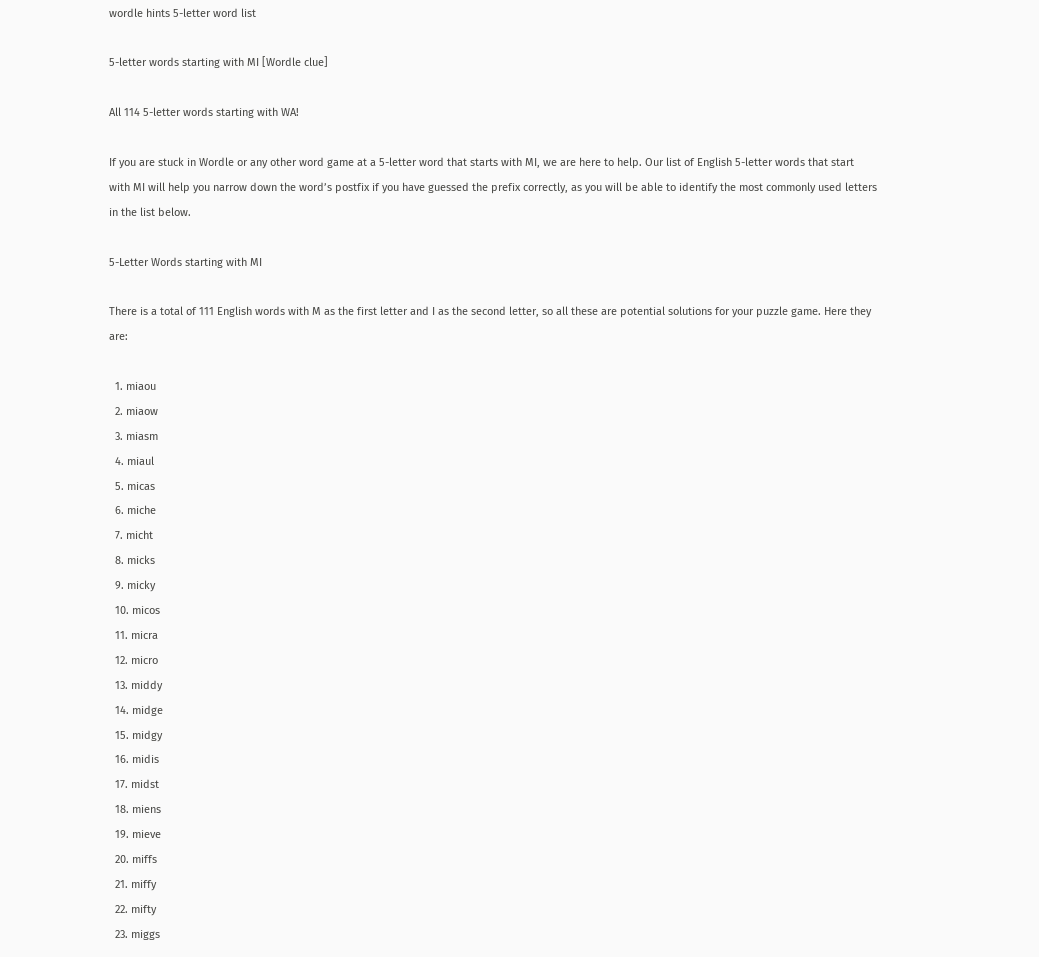wordle hints 5-letter word list

5-letter words starting with MI [Wordle clue]

All 114 5-letter words starting with WA!

If you are stuck in Wordle or any other word game at a 5-letter word that starts with MI, we are here to help. Our list of English 5-letter words that start with MI will help you narrow down the word’s postfix if you have guessed the prefix correctly, as you will be able to identify the most commonly used letters in the list below.

5-Letter Words starting with MI

There is a total of 111 English words with M as the first letter and I as the second letter, so all these are potential solutions for your puzzle game. Here they are:

  1. miaou
  2. miaow
  3. miasm
  4. miaul
  5. micas
  6. miche
  7. micht
  8. micks
  9. micky
  10. micos
  11. micra
  12. micro
  13. middy
  14. midge
  15. midgy
  16. midis
  17. midst
  18. miens
  19. mieve
  20. miffs
  21. miffy
  22. mifty
  23. miggs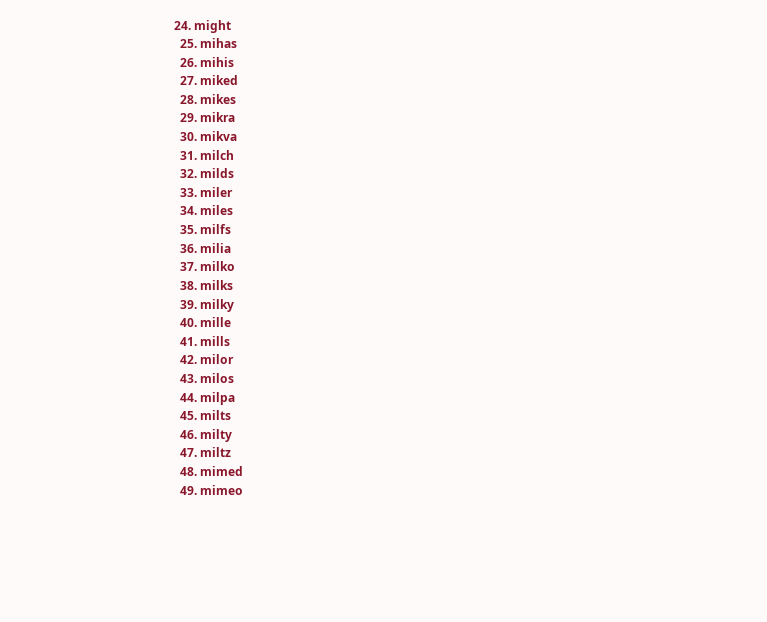24. might
  25. mihas
  26. mihis
  27. miked
  28. mikes
  29. mikra
  30. mikva
  31. milch
  32. milds
  33. miler
  34. miles
  35. milfs
  36. milia
  37. milko
  38. milks
  39. milky
  40. mille
  41. mills
  42. milor
  43. milos
  44. milpa
  45. milts
  46. milty
  47. miltz
  48. mimed
  49. mimeo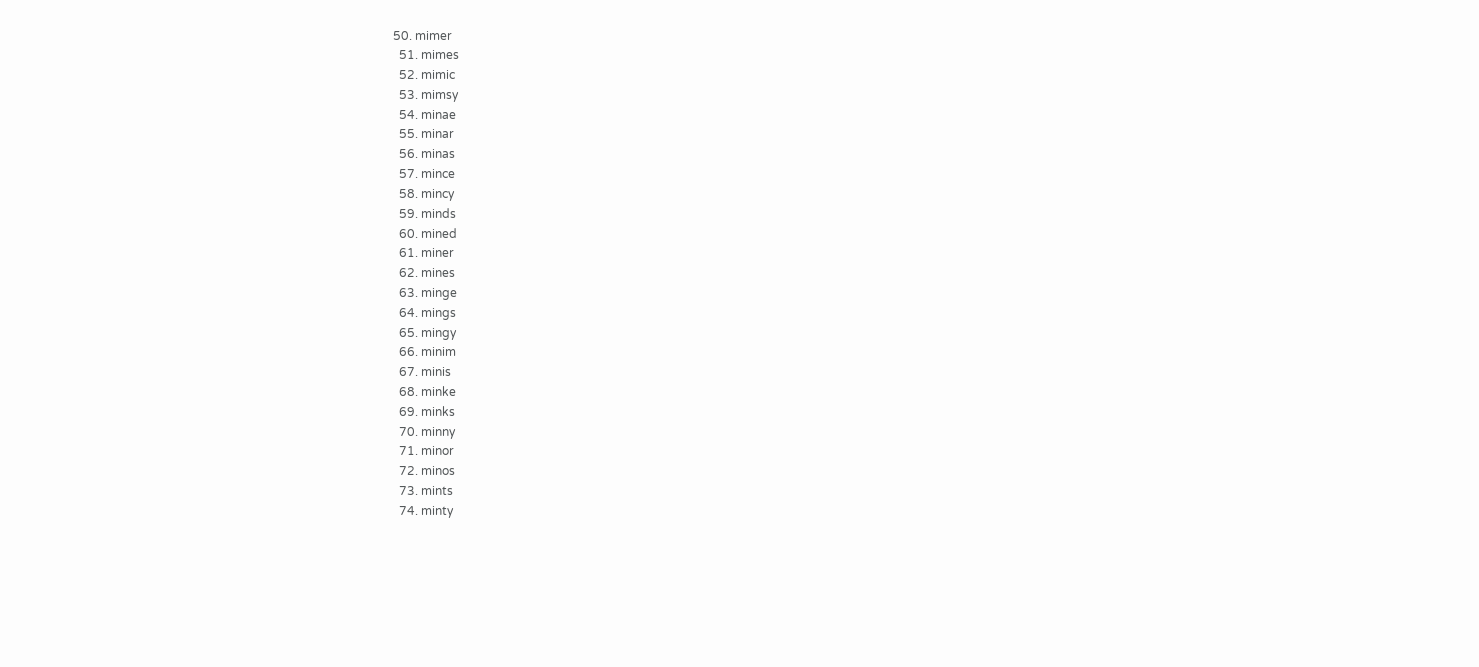50. mimer
  51. mimes
  52. mimic
  53. mimsy
  54. minae
  55. minar
  56. minas
  57. mince
  58. mincy
  59. minds
  60. mined
  61. miner
  62. mines
  63. minge
  64. mings
  65. mingy
  66. minim
  67. minis
  68. minke
  69. minks
  70. minny
  71. minor
  72. minos
  73. mints
  74. minty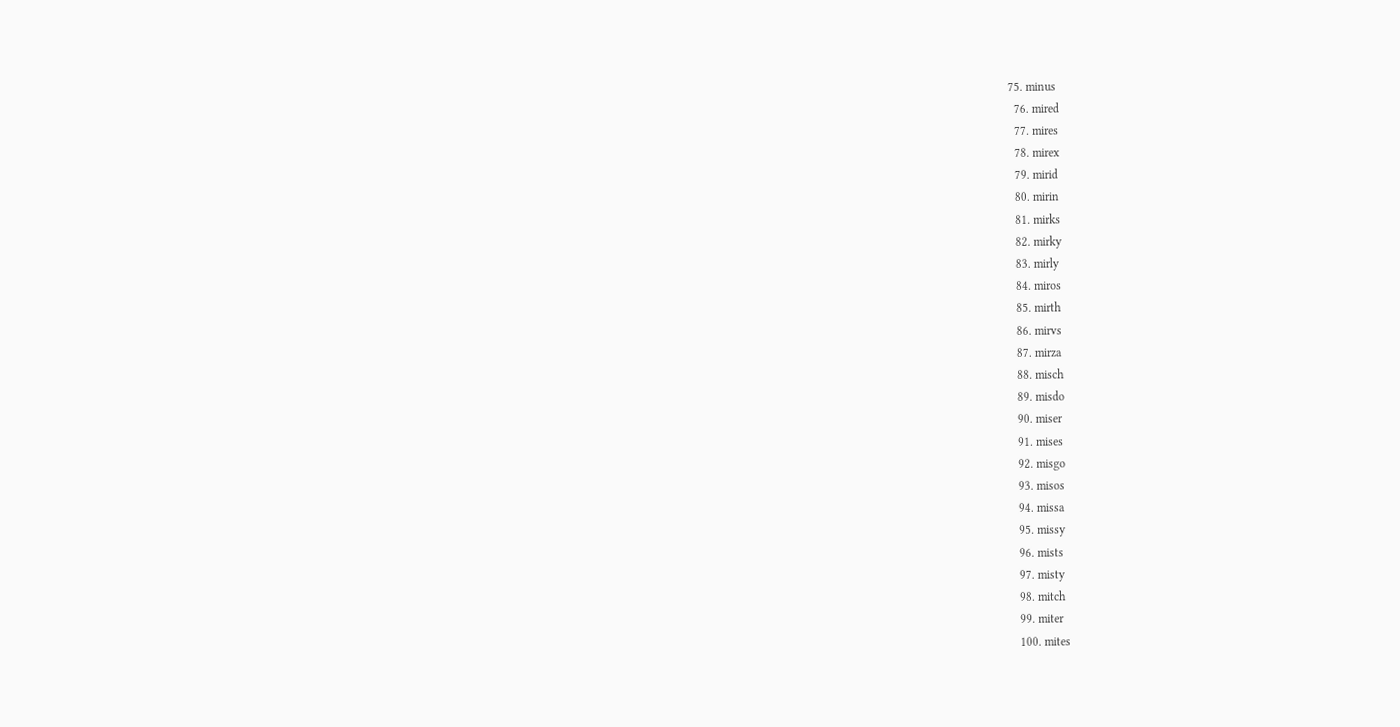75. minus
  76. mired
  77. mires
  78. mirex
  79. mirid
  80. mirin
  81. mirks
  82. mirky
  83. mirly
  84. miros
  85. mirth
  86. mirvs
  87. mirza
  88. misch
  89. misdo
  90. miser
  91. mises
  92. misgo
  93. misos
  94. missa
  95. missy
  96. mists
  97. misty
  98. mitch
  99. miter
  100. mites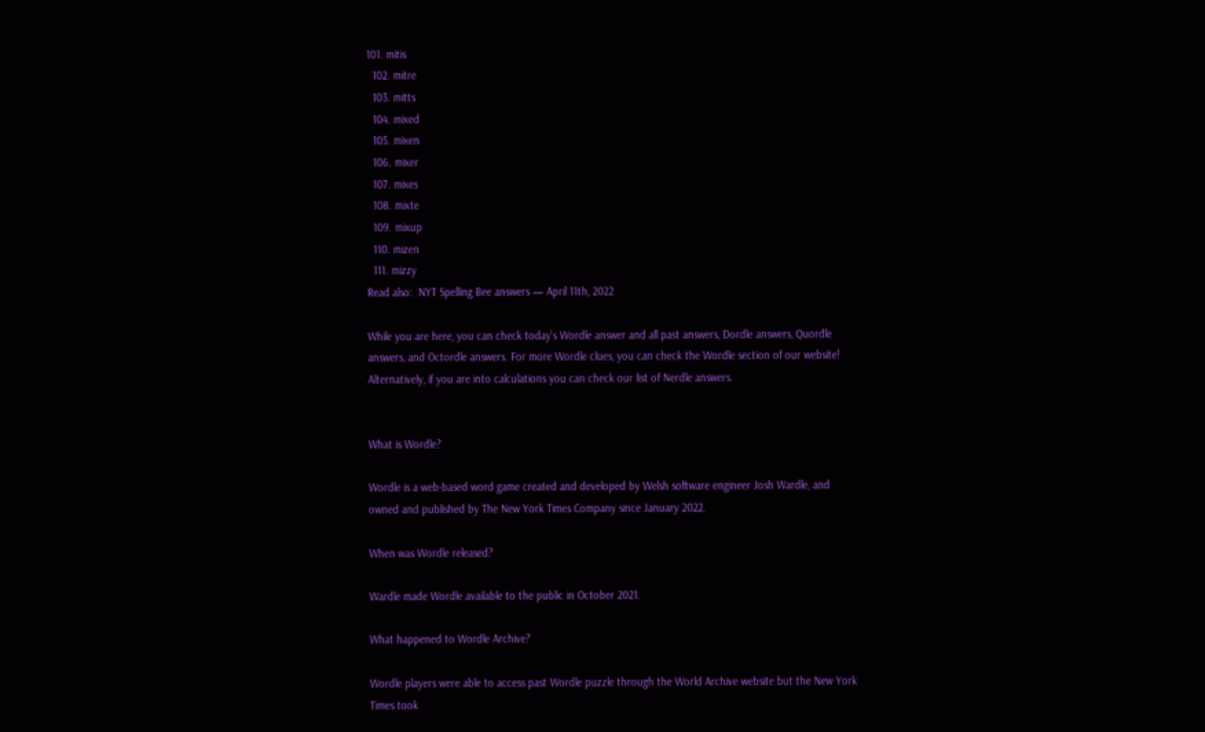101. mitis
  102. mitre
  103. mitts
  104. mixed
  105. mixen
  106. mixer
  107. mixes
  108. mixte
  109. mixup
  110. mizen
  111. mizzy
Read also:  NYT Spelling Bee answers — April 11th, 2022

While you are here, you can check today’s Wordle answer and all past answers, Dordle answers, Quordle answers, and Octordle answers. For more Wordle clues, you can check the Wordle section of our website! Alternatively, if you are into calculations you can check our list of Nerdle answers.


What is Wordle?

Wordle is a web-based word game created and developed by Welsh software engineer Josh Wardle, and owned and published by The New York Times Company since January 2022.

When was Wordle released?

Wardle made Wordle available to the public in October 2021.

What happened to Wordle Archive?

Wordle players were able to access past Wordle puzzle through the World Archive website but the New York Times took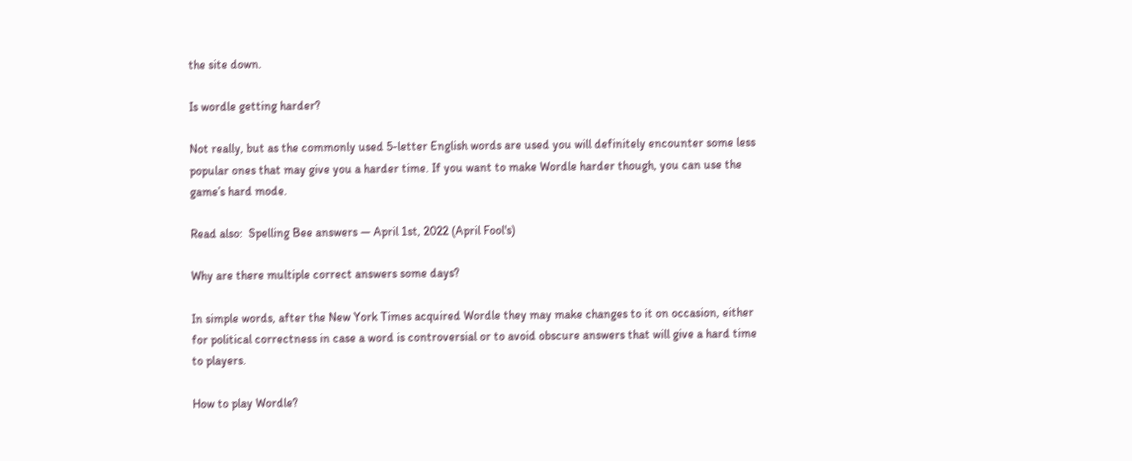the site down.

Is wordle getting harder?

Not really, but as the commonly used 5-letter English words are used you will definitely encounter some less popular ones that may give you a harder time. If you want to make Wordle harder though, you can use the game’s hard mode.

Read also:  Spelling Bee answers — April 1st, 2022 (April Fool's)

Why are there multiple correct answers some days?

In simple words, after the New York Times acquired Wordle they may make changes to it on occasion, either for political correctness in case a word is controversial or to avoid obscure answers that will give a hard time to players.

How to play Wordle?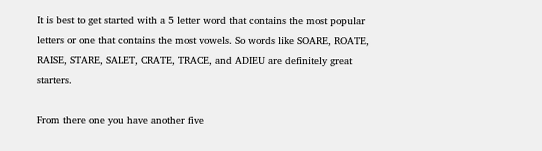It is best to get started with a 5 letter word that contains the most popular letters or one that contains the most vowels. So words like SOARE, ROATE, RAISE, STARE, SALET, CRATE, TRACE, and ADIEU are definitely great starters.

From there one you have another five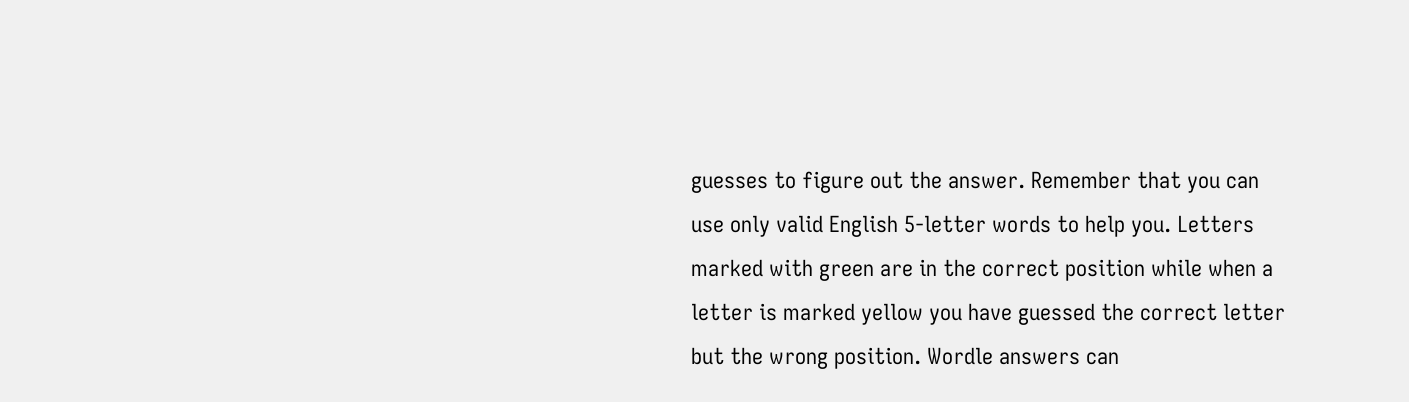guesses to figure out the answer. Remember that you can use only valid English 5-letter words to help you. Letters marked with green are in the correct position while when a letter is marked yellow you have guessed the correct letter but the wrong position. Wordle answers can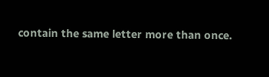contain the same letter more than once.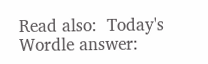Read also:  Today's Wordle answer: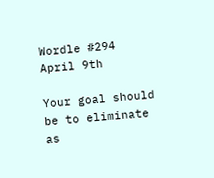Wordle #294 April 9th

Your goal should be to eliminate as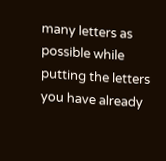many letters as possible while putting the letters you have already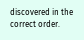discovered in the correct order.